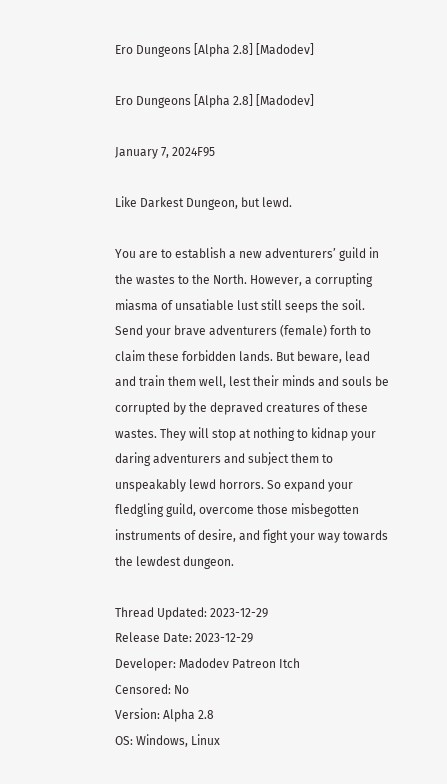Ero Dungeons [Alpha 2.8] [Madodev]

Ero Dungeons [Alpha 2.8] [Madodev]

January 7, 2024F95

Like Darkest Dungeon, but lewd.

You are to establish a new adventurers’ guild in the wastes to the North. However, a corrupting miasma of unsatiable lust still seeps the soil. Send your brave adventurers (female) forth to claim these forbidden lands. But beware, lead and train them well, lest their minds and souls be corrupted by the depraved creatures of these wastes. They will stop at nothing to kidnap your daring adventurers and subject them to unspeakably lewd horrors. So expand your fledgling guild, overcome those misbegotten instruments of desire, and fight your way towards the lewdest dungeon.

Thread Updated: 2023-12-29
Release Date: 2023-12-29
Developer: Madodev Patreon Itch
Censored: No
Version: Alpha 2.8
OS: Windows, Linux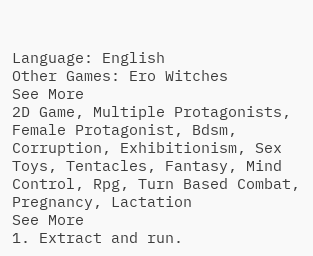Language: English
Other Games: Ero Witches
See More
2D Game, Multiple Protagonists, Female Protagonist, Bdsm, Corruption, Exhibitionism, Sex Toys, Tentacles, Fantasy, Mind Control, Rpg, Turn Based Combat, Pregnancy, Lactation
See More
1. Extract and run.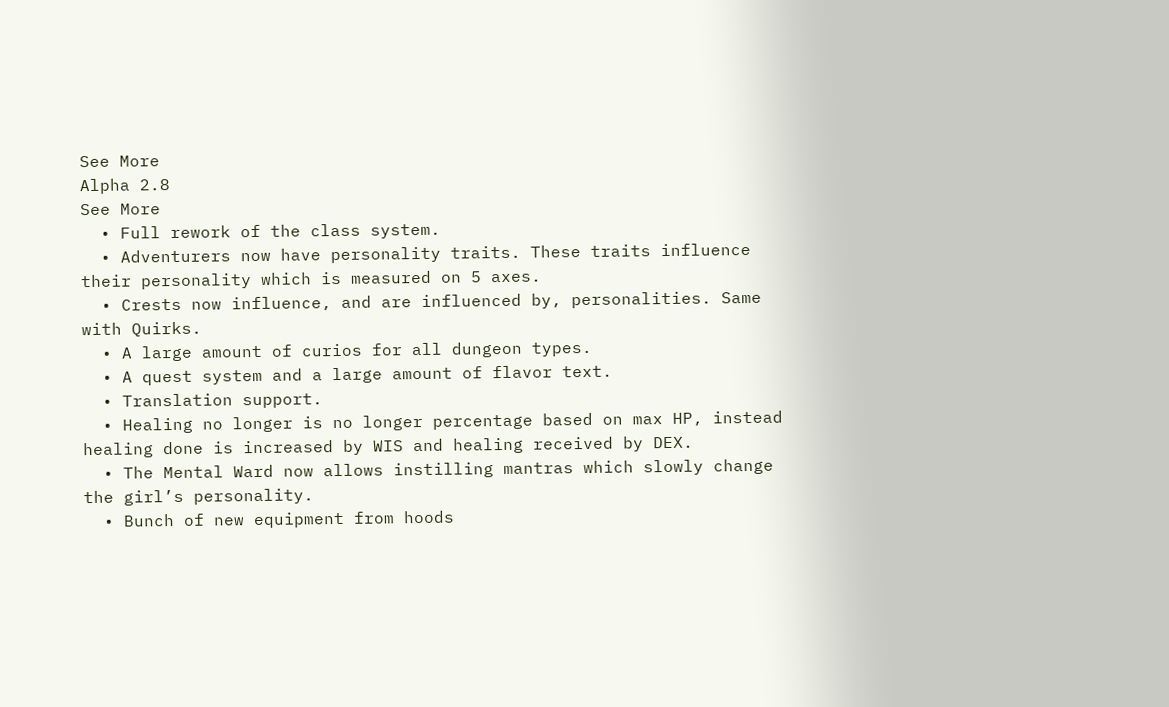See More
Alpha 2.8
See More
  • Full rework of the class system.
  • Adventurers now have personality traits. These traits influence their personality which is measured on 5 axes.
  • Crests now influence, and are influenced by, personalities. Same with Quirks.
  • A large amount of curios for all dungeon types.
  • A quest system and a large amount of flavor text.
  • Translation support.
  • Healing no longer is no longer percentage based on max HP, instead healing done is increased by WIS and healing received by DEX.
  • The Mental Ward now allows instilling mantras which slowly change the girl’s personality.
  • Bunch of new equipment from hoods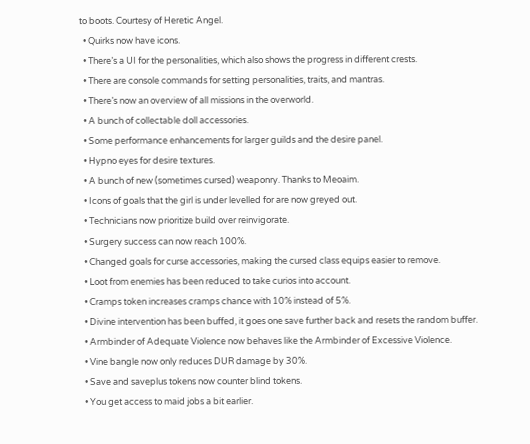to boots. Courtesy of Heretic Angel.
  • Quirks now have icons.
  • There’s a UI for the personalities, which also shows the progress in different crests.
  • There are console commands for setting personalities, traits, and mantras.
  • There’s now an overview of all missions in the overworld.
  • A bunch of collectable doll accessories.
  • Some performance enhancements for larger guilds and the desire panel.
  • Hypno eyes for desire textures.
  • A bunch of new (sometimes cursed) weaponry. Thanks to Meoaim.
  • Icons of goals that the girl is under levelled for are now greyed out.
  • Technicians now prioritize build over reinvigorate.
  • Surgery success can now reach 100%.
  • Changed goals for curse accessories, making the cursed class equips easier to remove.
  • Loot from enemies has been reduced to take curios into account.
  • Cramps token increases cramps chance with 10% instead of 5%.
  • Divine intervention has been buffed, it goes one save further back and resets the random buffer.
  • Armbinder of Adequate Violence now behaves like the Armbinder of Excessive Violence.
  • Vine bangle now only reduces DUR damage by 30%.
  • Save and saveplus tokens now counter blind tokens.
  • You get access to maid jobs a bit earlier.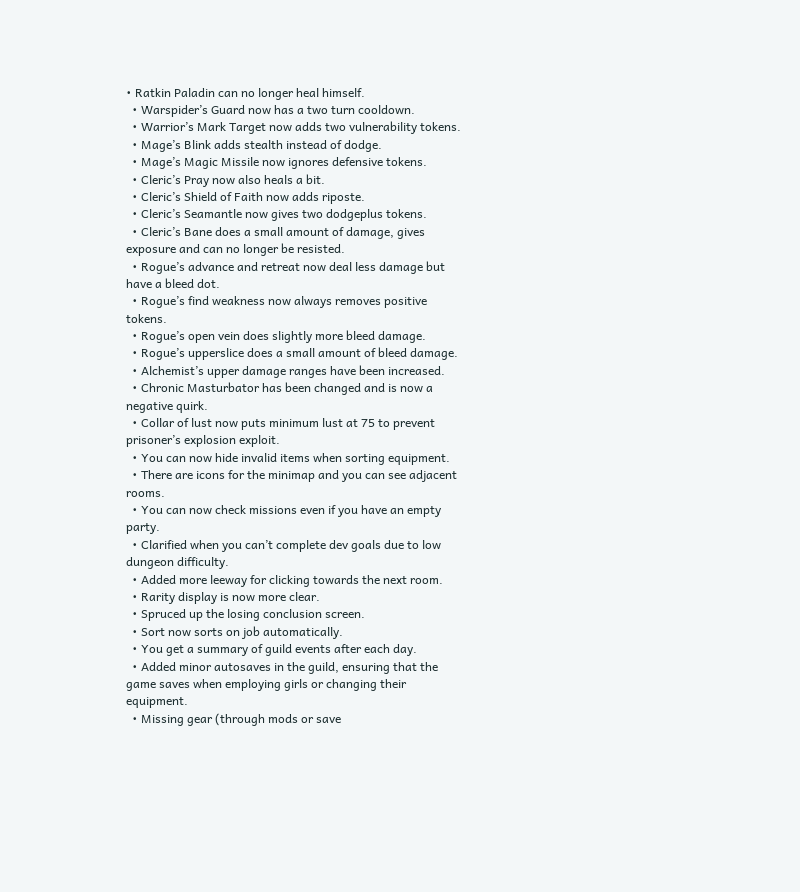• Ratkin Paladin can no longer heal himself.
  • Warspider’s Guard now has a two turn cooldown.
  • Warrior’s Mark Target now adds two vulnerability tokens.
  • Mage’s Blink adds stealth instead of dodge.
  • Mage’s Magic Missile now ignores defensive tokens.
  • Cleric’s Pray now also heals a bit.
  • Cleric’s Shield of Faith now adds riposte.
  • Cleric’s Seamantle now gives two dodgeplus tokens.
  • Cleric’s Bane does a small amount of damage, gives exposure and can no longer be resisted.
  • Rogue’s advance and retreat now deal less damage but have a bleed dot.
  • Rogue’s find weakness now always removes positive tokens.
  • Rogue’s open vein does slightly more bleed damage.
  • Rogue’s upperslice does a small amount of bleed damage.
  • Alchemist’s upper damage ranges have been increased.
  • Chronic Masturbator has been changed and is now a negative quirk.
  • Collar of lust now puts minimum lust at 75 to prevent prisoner’s explosion exploit.
  • You can now hide invalid items when sorting equipment.
  • There are icons for the minimap and you can see adjacent rooms.
  • You can now check missions even if you have an empty party.
  • Clarified when you can’t complete dev goals due to low dungeon difficulty.
  • Added more leeway for clicking towards the next room.
  • Rarity display is now more clear.
  • Spruced up the losing conclusion screen.
  • Sort now sorts on job automatically.
  • You get a summary of guild events after each day.
  • Added minor autosaves in the guild, ensuring that the game saves when employing girls or changing their equipment.
  • Missing gear (through mods or save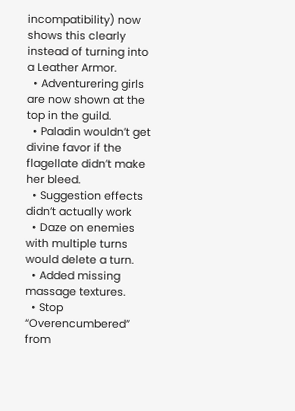incompatibility) now shows this clearly instead of turning into a Leather Armor.
  • Adventurering girls are now shown at the top in the guild.
  • Paladin wouldn’t get divine favor if the flagellate didn’t make her bleed.
  • Suggestion effects didn’t actually work
  • Daze on enemies with multiple turns would delete a turn.
  • Added missing massage textures.
  • Stop “Overencumbered” from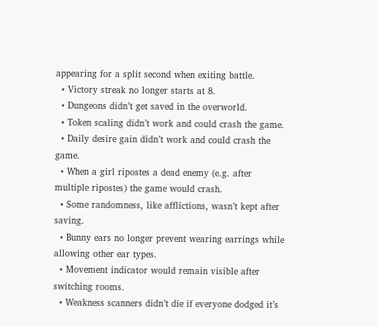appearing for a split second when exiting battle.
  • Victory streak no longer starts at 8.
  • Dungeons didn’t get saved in the overworld.
  • Token scaling didn’t work and could crash the game.
  • Daily desire gain didn’t work and could crash the game.
  • When a girl ripostes a dead enemy (e.g. after multiple ripostes) the game would crash.
  • Some randomness, like afflictions, wasn’t kept after saving.
  • Bunny ears no longer prevent wearing earrings while allowing other ear types.
  • Movement indicator would remain visible after switching rooms.
  • Weakness scanners didn’t die if everyone dodged it’s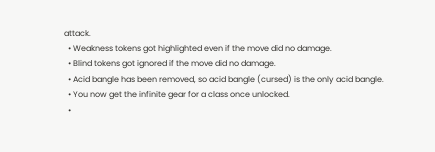attack.
  • Weakness tokens got highlighted even if the move did no damage.
  • Blind tokens got ignored if the move did no damage.
  • Acid bangle has been removed, so acid bangle (cursed) is the only acid bangle.
  • You now get the infinite gear for a class once unlocked.
  •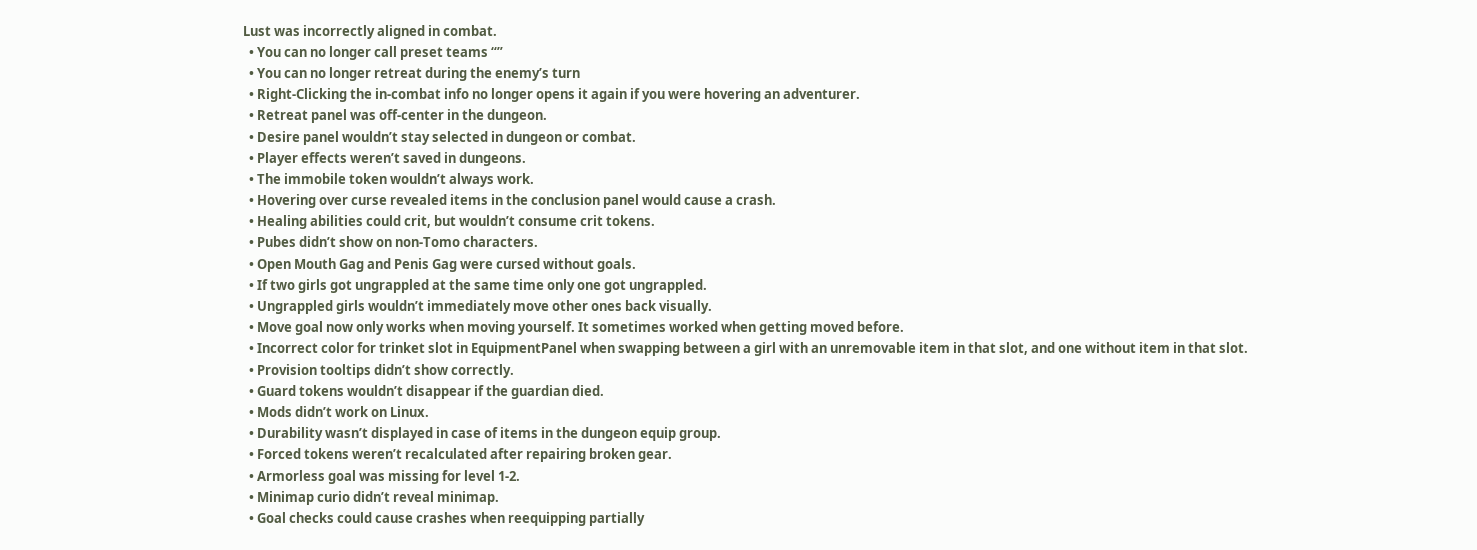Lust was incorrectly aligned in combat.
  • You can no longer call preset teams “”
  • You can no longer retreat during the enemy’s turn
  • Right-Clicking the in-combat info no longer opens it again if you were hovering an adventurer.
  • Retreat panel was off-center in the dungeon.
  • Desire panel wouldn’t stay selected in dungeon or combat.
  • Player effects weren’t saved in dungeons.
  • The immobile token wouldn’t always work.
  • Hovering over curse revealed items in the conclusion panel would cause a crash.
  • Healing abilities could crit, but wouldn’t consume crit tokens.
  • Pubes didn’t show on non-Tomo characters.
  • Open Mouth Gag and Penis Gag were cursed without goals.
  • If two girls got ungrappled at the same time only one got ungrappled.
  • Ungrappled girls wouldn’t immediately move other ones back visually.
  • Move goal now only works when moving yourself. It sometimes worked when getting moved before.
  • Incorrect color for trinket slot in EquipmentPanel when swapping between a girl with an unremovable item in that slot, and one without item in that slot.
  • Provision tooltips didn’t show correctly.
  • Guard tokens wouldn’t disappear if the guardian died.
  • Mods didn’t work on Linux.
  • Durability wasn’t displayed in case of items in the dungeon equip group.
  • Forced tokens weren’t recalculated after repairing broken gear.
  • Armorless goal was missing for level 1-2.
  • Minimap curio didn’t reveal minimap.
  • Goal checks could cause crashes when reequipping partially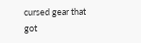cursed gear that got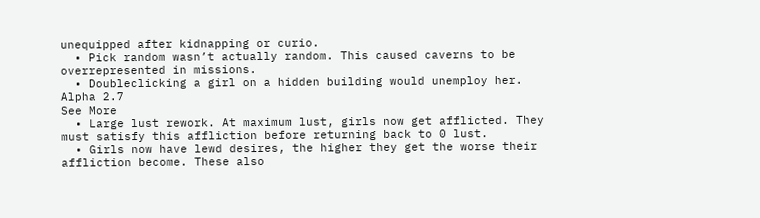unequipped after kidnapping or curio.
  • Pick random wasn’t actually random. This caused caverns to be overrepresented in missions.
  • Doubleclicking a girl on a hidden building would unemploy her.
Alpha 2.7
See More
  • Large lust rework. At maximum lust, girls now get afflicted. They must satisfy this affliction before returning back to 0 lust.
  • Girls now have lewd desires, the higher they get the worse their affliction become. These also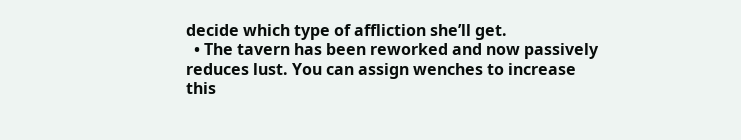decide which type of affliction she’ll get.
  • The tavern has been reworked and now passively reduces lust. You can assign wenches to increase this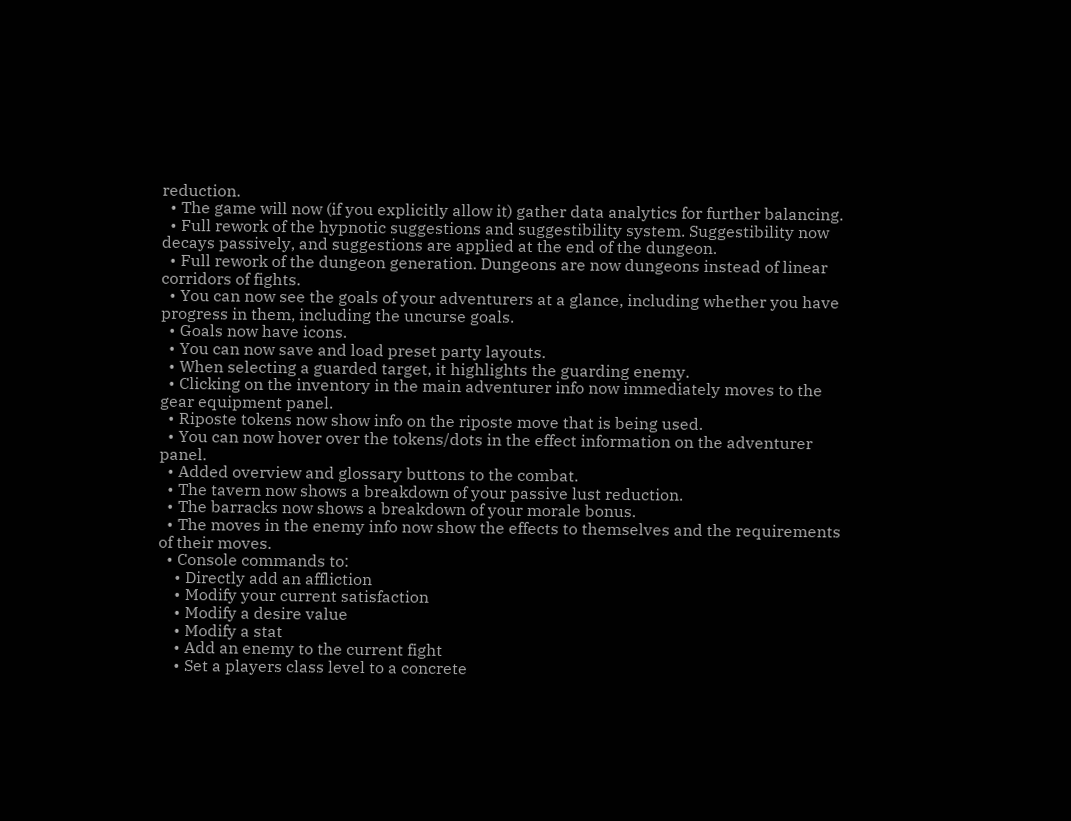reduction.
  • The game will now (if you explicitly allow it) gather data analytics for further balancing.
  • Full rework of the hypnotic suggestions and suggestibility system. Suggestibility now decays passively, and suggestions are applied at the end of the dungeon.
  • Full rework of the dungeon generation. Dungeons are now dungeons instead of linear corridors of fights.
  • You can now see the goals of your adventurers at a glance, including whether you have progress in them, including the uncurse goals.
  • Goals now have icons.
  • You can now save and load preset party layouts.
  • When selecting a guarded target, it highlights the guarding enemy.
  • Clicking on the inventory in the main adventurer info now immediately moves to the gear equipment panel.
  • Riposte tokens now show info on the riposte move that is being used.
  • You can now hover over the tokens/dots in the effect information on the adventurer panel.
  • Added overview and glossary buttons to the combat.
  • The tavern now shows a breakdown of your passive lust reduction.
  • The barracks now shows a breakdown of your morale bonus.
  • The moves in the enemy info now show the effects to themselves and the requirements of their moves.
  • Console commands to:
    • Directly add an affliction
    • Modify your current satisfaction
    • Modify a desire value
    • Modify a stat
    • Add an enemy to the current fight
    • Set a players class level to a concrete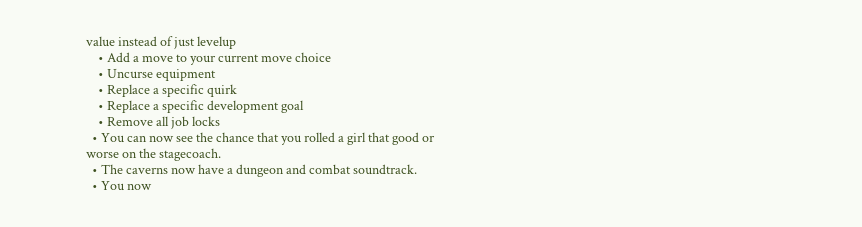value instead of just levelup
    • Add a move to your current move choice
    • Uncurse equipment
    • Replace a specific quirk
    • Replace a specific development goal
    • Remove all job locks
  • You can now see the chance that you rolled a girl that good or worse on the stagecoach.
  • The caverns now have a dungeon and combat soundtrack.
  • You now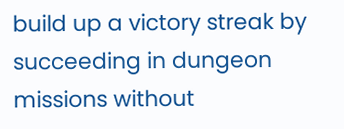build up a victory streak by succeeding in dungeon missions without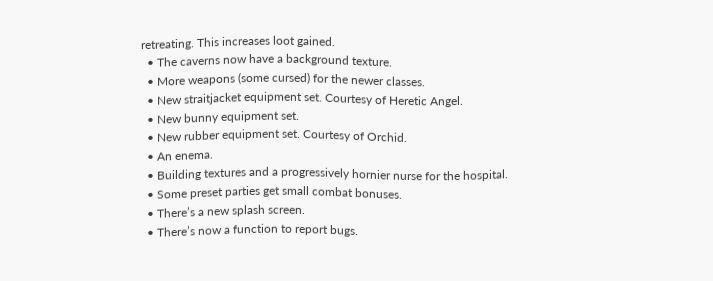retreating. This increases loot gained.
  • The caverns now have a background texture.
  • More weapons (some cursed) for the newer classes.
  • New straitjacket equipment set. Courtesy of Heretic Angel.
  • New bunny equipment set.
  • New rubber equipment set. Courtesy of Orchid.
  • An enema.
  • Building textures and a progressively hornier nurse for the hospital.
  • Some preset parties get small combat bonuses.
  • There’s a new splash screen.
  • There’s now a function to report bugs.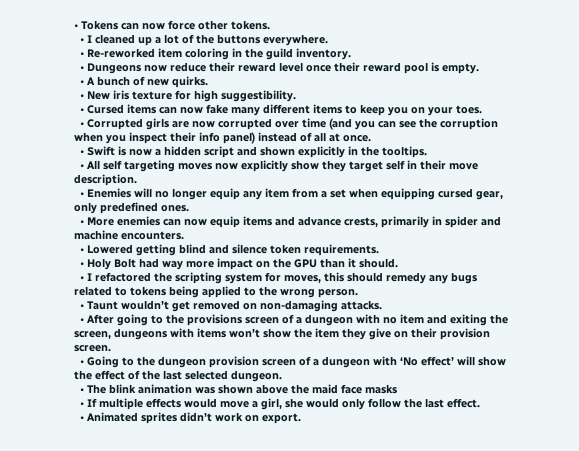• Tokens can now force other tokens.
  • I cleaned up a lot of the buttons everywhere.
  • Re-reworked item coloring in the guild inventory.
  • Dungeons now reduce their reward level once their reward pool is empty.
  • A bunch of new quirks.
  • New iris texture for high suggestibility.
  • Cursed items can now fake many different items to keep you on your toes.
  • Corrupted girls are now corrupted over time (and you can see the corruption when you inspect their info panel) instead of all at once.
  • Swift is now a hidden script and shown explicitly in the tooltips.
  • All self targeting moves now explicitly show they target self in their move description.
  • Enemies will no longer equip any item from a set when equipping cursed gear, only predefined ones.
  • More enemies can now equip items and advance crests, primarily in spider and machine encounters.
  • Lowered getting blind and silence token requirements.
  • Holy Bolt had way more impact on the GPU than it should.
  • I refactored the scripting system for moves, this should remedy any bugs related to tokens being applied to the wrong person.
  • Taunt wouldn’t get removed on non-damaging attacks.
  • After going to the provisions screen of a dungeon with no item and exiting the screen, dungeons with items won’t show the item they give on their provision screen.
  • Going to the dungeon provision screen of a dungeon with ‘No effect’ will show the effect of the last selected dungeon.
  • The blink animation was shown above the maid face masks
  • If multiple effects would move a girl, she would only follow the last effect.
  • Animated sprites didn’t work on export.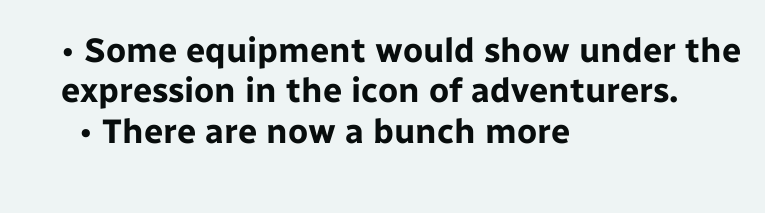• Some equipment would show under the expression in the icon of adventurers.
  • There are now a bunch more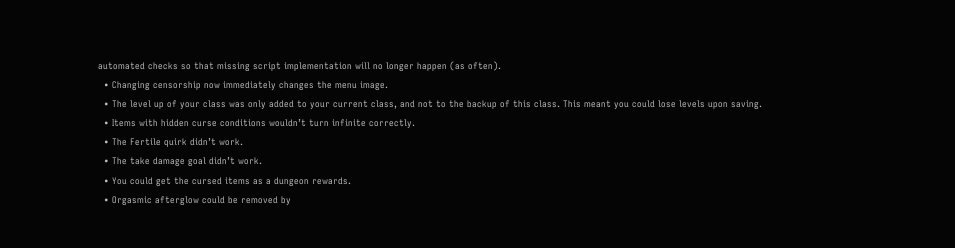automated checks so that missing script implementation will no longer happen (as often).
  • Changing censorship now immediately changes the menu image.
  • The level up of your class was only added to your current class, and not to the backup of this class. This meant you could lose levels upon saving.
  • Items with hidden curse conditions wouldn’t turn infinite correctly.
  • The Fertile quirk didn’t work.
  • The take damage goal didn’t work.
  • You could get the cursed items as a dungeon rewards.
  • Orgasmic afterglow could be removed by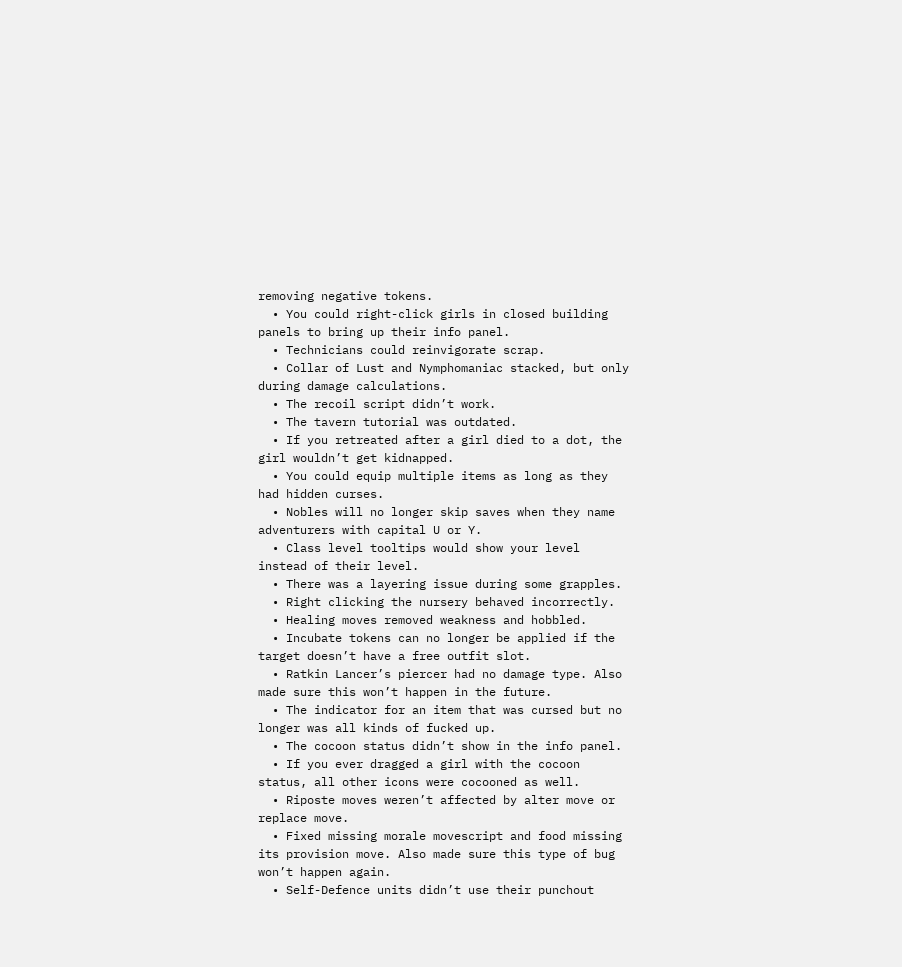removing negative tokens.
  • You could right-click girls in closed building panels to bring up their info panel.
  • Technicians could reinvigorate scrap.
  • Collar of Lust and Nymphomaniac stacked, but only during damage calculations.
  • The recoil script didn’t work.
  • The tavern tutorial was outdated.
  • If you retreated after a girl died to a dot, the girl wouldn’t get kidnapped.
  • You could equip multiple items as long as they had hidden curses.
  • Nobles will no longer skip saves when they name adventurers with capital U or Y.
  • Class level tooltips would show your level instead of their level.
  • There was a layering issue during some grapples.
  • Right clicking the nursery behaved incorrectly.
  • Healing moves removed weakness and hobbled.
  • Incubate tokens can no longer be applied if the target doesn’t have a free outfit slot.
  • Ratkin Lancer’s piercer had no damage type. Also made sure this won’t happen in the future.
  • The indicator for an item that was cursed but no longer was all kinds of fucked up.
  • The cocoon status didn’t show in the info panel.
  • If you ever dragged a girl with the cocoon status, all other icons were cocooned as well.
  • Riposte moves weren’t affected by alter move or replace move.
  • Fixed missing morale movescript and food missing its provision move. Also made sure this type of bug won’t happen again.
  • Self-Defence units didn’t use their punchout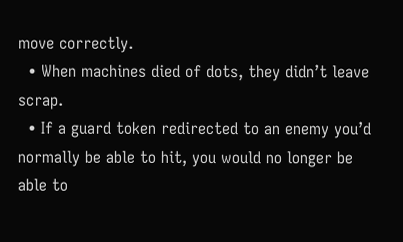move correctly.
  • When machines died of dots, they didn’t leave scrap.
  • If a guard token redirected to an enemy you’d normally be able to hit, you would no longer be able to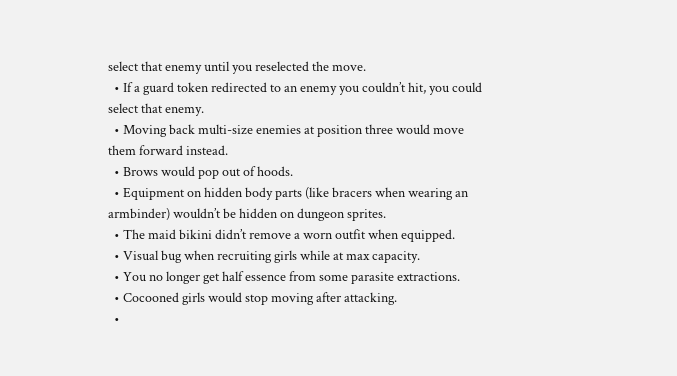select that enemy until you reselected the move.
  • If a guard token redirected to an enemy you couldn’t hit, you could select that enemy.
  • Moving back multi-size enemies at position three would move them forward instead.
  • Brows would pop out of hoods.
  • Equipment on hidden body parts (like bracers when wearing an armbinder) wouldn’t be hidden on dungeon sprites.
  • The maid bikini didn’t remove a worn outfit when equipped.
  • Visual bug when recruiting girls while at max capacity.
  • You no longer get half essence from some parasite extractions.
  • Cocooned girls would stop moving after attacking.
  •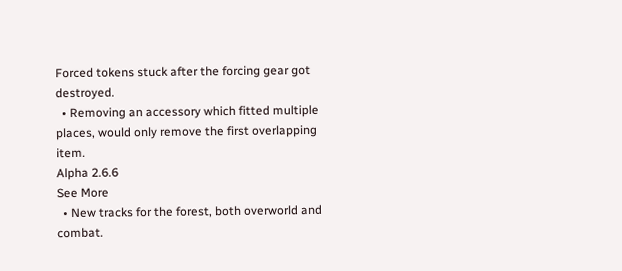Forced tokens stuck after the forcing gear got destroyed.
  • Removing an accessory which fitted multiple places, would only remove the first overlapping item.
Alpha 2.6.6
See More
  • New tracks for the forest, both overworld and combat.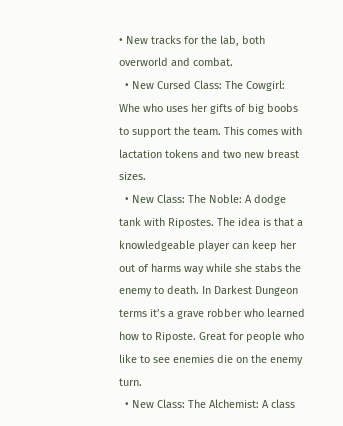• New tracks for the lab, both overworld and combat.
  • New Cursed Class: The Cowgirl: Whe who uses her gifts of big boobs to support the team. This comes with lactation tokens and two new breast sizes.
  • New Class: The Noble: A dodge tank with Ripostes. The idea is that a knowledgeable player can keep her out of harms way while she stabs the enemy to death. In Darkest Dungeon terms it’s a grave robber who learned how to Riposte. Great for people who like to see enemies die on the enemy turn.
  • New Class: The Alchemist: A class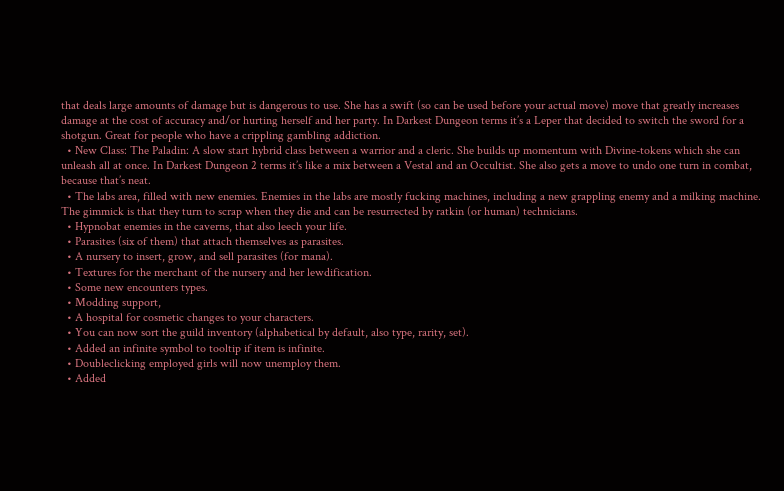that deals large amounts of damage but is dangerous to use. She has a swift (so can be used before your actual move) move that greatly increases damage at the cost of accuracy and/or hurting herself and her party. In Darkest Dungeon terms it’s a Leper that decided to switch the sword for a shotgun. Great for people who have a crippling gambling addiction.
  • New Class: The Paladin: A slow start hybrid class between a warrior and a cleric. She builds up momentum with Divine-tokens which she can unleash all at once. In Darkest Dungeon 2 terms it’s like a mix between a Vestal and an Occultist. She also gets a move to undo one turn in combat, because that’s neat.
  • The labs area, filled with new enemies. Enemies in the labs are mostly fucking machines, including a new grappling enemy and a milking machine. The gimmick is that they turn to scrap when they die and can be resurrected by ratkin (or human) technicians.
  • Hypnobat enemies in the caverns, that also leech your life.
  • Parasites (six of them) that attach themselves as parasites.
  • A nursery to insert, grow, and sell parasites (for mana).
  • Textures for the merchant of the nursery and her lewdification.
  • Some new encounters types.
  • Modding support,
  • A hospital for cosmetic changes to your characters.
  • You can now sort the guild inventory (alphabetical by default, also type, rarity, set).
  • Added an infinite symbol to tooltip if item is infinite.
  • Doubleclicking employed girls will now unemploy them.
  • Added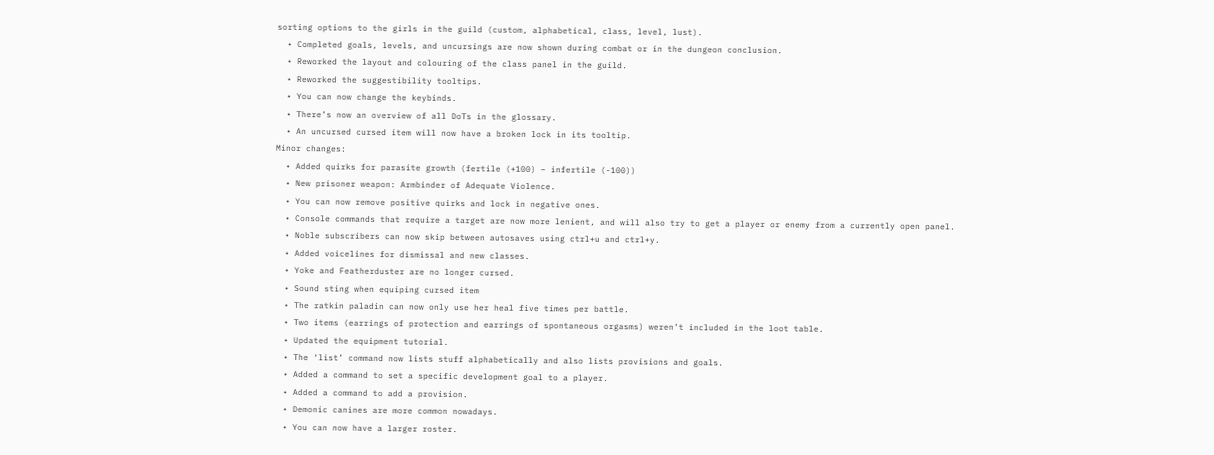sorting options to the girls in the guild (custom, alphabetical, class, level, lust).
  • Completed goals, levels, and uncursings are now shown during combat or in the dungeon conclusion.
  • Reworked the layout and colouring of the class panel in the guild.
  • Reworked the suggestibility tooltips.
  • You can now change the keybinds.
  • There’s now an overview of all DoTs in the glossary.
  • An uncursed cursed item will now have a broken lock in its tooltip.
Minor changes:
  • Added quirks for parasite growth (fertile (+100) – infertile (-100))
  • New prisoner weapon: Armbinder of Adequate Violence.
  • You can now remove positive quirks and lock in negative ones.
  • Console commands that require a target are now more lenient, and will also try to get a player or enemy from a currently open panel.
  • Noble subscribers can now skip between autosaves using ctrl+u and ctrl+y.
  • Added voicelines for dismissal and new classes.
  • Yoke and Featherduster are no longer cursed.
  • Sound sting when equiping cursed item
  • The ratkin paladin can now only use her heal five times per battle.
  • Two items (earrings of protection and earrings of spontaneous orgasms) weren’t included in the loot table.
  • Updated the equipment tutorial.
  • The ‘list’ command now lists stuff alphabetically and also lists provisions and goals.
  • Added a command to set a specific development goal to a player.
  • Added a command to add a provision.
  • Demonic canines are more common nowadays.
  • You can now have a larger roster.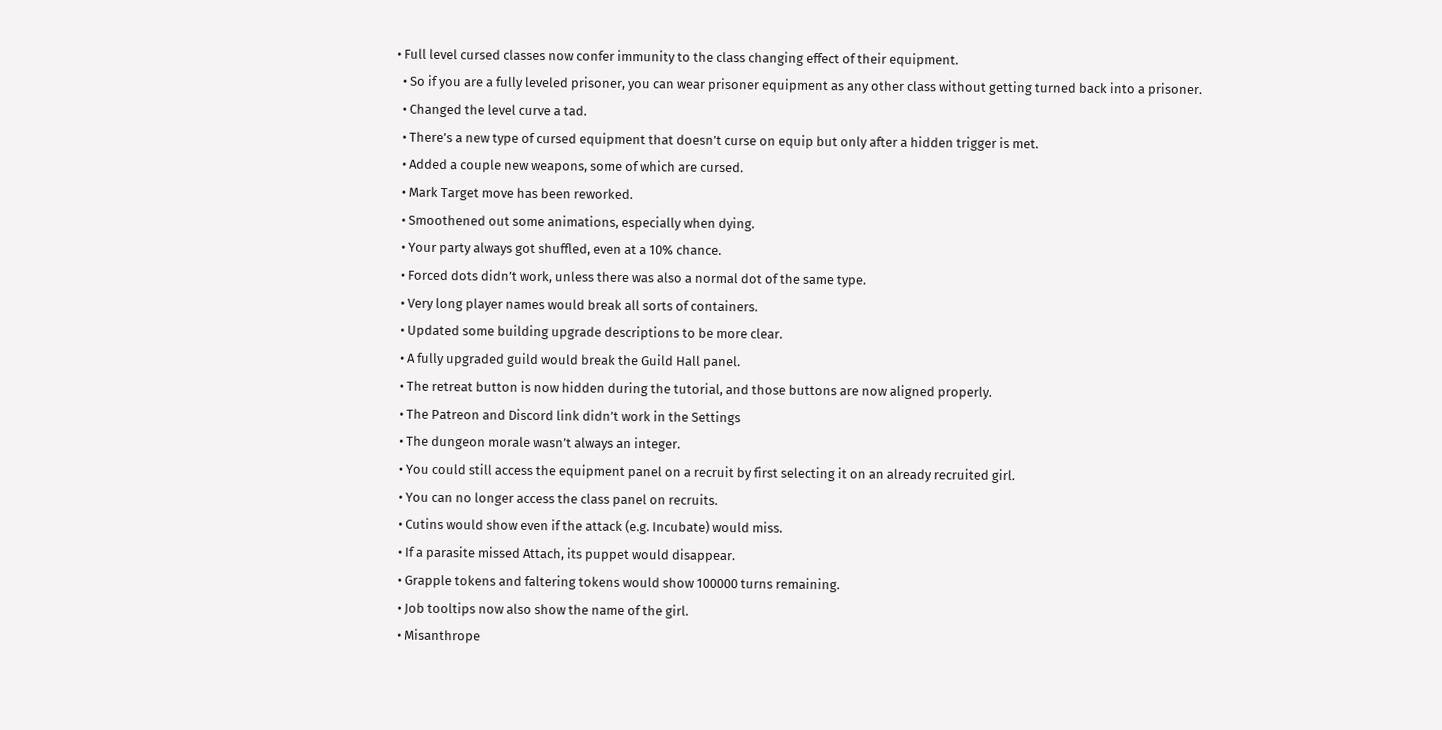• Full level cursed classes now confer immunity to the class changing effect of their equipment.
  • So if you are a fully leveled prisoner, you can wear prisoner equipment as any other class without getting turned back into a prisoner.
  • Changed the level curve a tad.
  • There’s a new type of cursed equipment that doesn’t curse on equip but only after a hidden trigger is met.
  • Added a couple new weapons, some of which are cursed.
  • Mark Target move has been reworked.
  • Smoothened out some animations, especially when dying.
  • Your party always got shuffled, even at a 10% chance.
  • Forced dots didn’t work, unless there was also a normal dot of the same type.
  • Very long player names would break all sorts of containers.
  • Updated some building upgrade descriptions to be more clear.
  • A fully upgraded guild would break the Guild Hall panel.
  • The retreat button is now hidden during the tutorial, and those buttons are now aligned properly.
  • The Patreon and Discord link didn’t work in the Settings
  • The dungeon morale wasn’t always an integer.
  • You could still access the equipment panel on a recruit by first selecting it on an already recruited girl.
  • You can no longer access the class panel on recruits.
  • Cutins would show even if the attack (e.g. Incubate) would miss.
  • If a parasite missed Attach, its puppet would disappear.
  • Grapple tokens and faltering tokens would show 100000 turns remaining.
  • Job tooltips now also show the name of the girl.
  • Misanthrope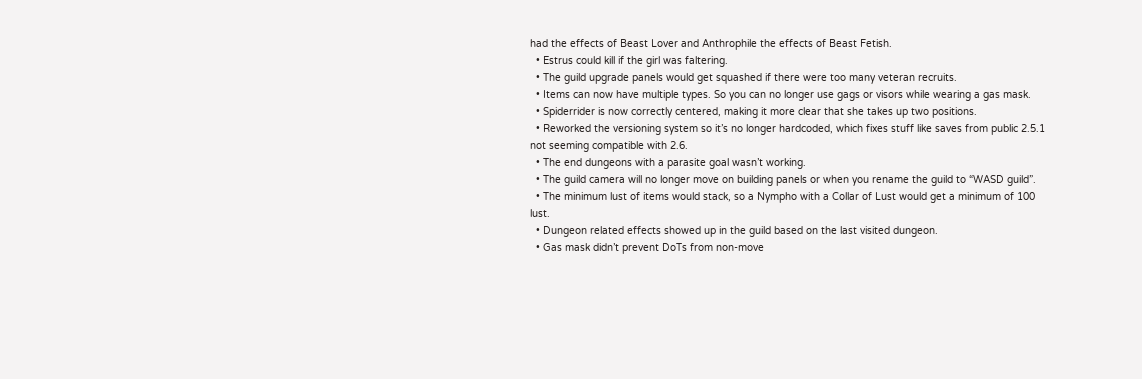had the effects of Beast Lover and Anthrophile the effects of Beast Fetish.
  • Estrus could kill if the girl was faltering.
  • The guild upgrade panels would get squashed if there were too many veteran recruits.
  • Items can now have multiple types. So you can no longer use gags or visors while wearing a gas mask.
  • Spiderrider is now correctly centered, making it more clear that she takes up two positions.
  • Reworked the versioning system so it’s no longer hardcoded, which fixes stuff like saves from public 2.5.1 not seeming compatible with 2.6.
  • The end dungeons with a parasite goal wasn’t working.
  • The guild camera will no longer move on building panels or when you rename the guild to “WASD guild”.
  • The minimum lust of items would stack, so a Nympho with a Collar of Lust would get a minimum of 100 lust.
  • Dungeon related effects showed up in the guild based on the last visited dungeon.
  • Gas mask didn’t prevent DoTs from non-move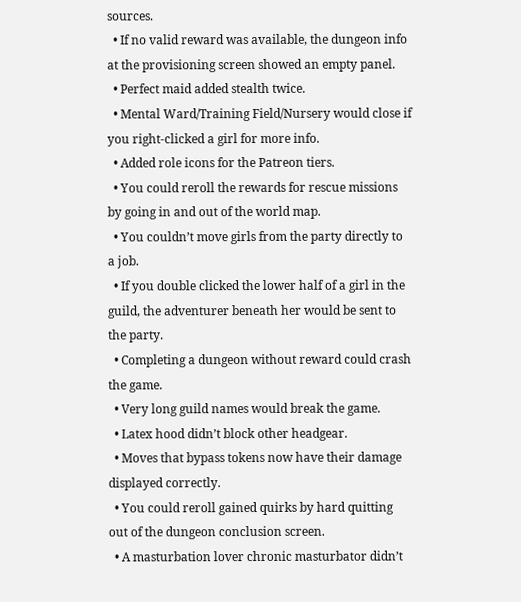sources.
  • If no valid reward was available, the dungeon info at the provisioning screen showed an empty panel.
  • Perfect maid added stealth twice.
  • Mental Ward/Training Field/Nursery would close if you right-clicked a girl for more info.
  • Added role icons for the Patreon tiers.
  • You could reroll the rewards for rescue missions by going in and out of the world map.
  • You couldn’t move girls from the party directly to a job.
  • If you double clicked the lower half of a girl in the guild, the adventurer beneath her would be sent to the party.
  • Completing a dungeon without reward could crash the game.
  • Very long guild names would break the game.
  • Latex hood didn’t block other headgear.
  • Moves that bypass tokens now have their damage displayed correctly.
  • You could reroll gained quirks by hard quitting out of the dungeon conclusion screen.
  • A masturbation lover chronic masturbator didn’t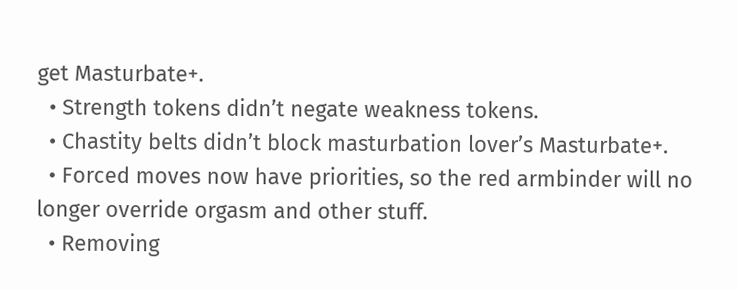get Masturbate+.
  • Strength tokens didn’t negate weakness tokens.
  • Chastity belts didn’t block masturbation lover’s Masturbate+.
  • Forced moves now have priorities, so the red armbinder will no longer override orgasm and other stuff.
  • Removing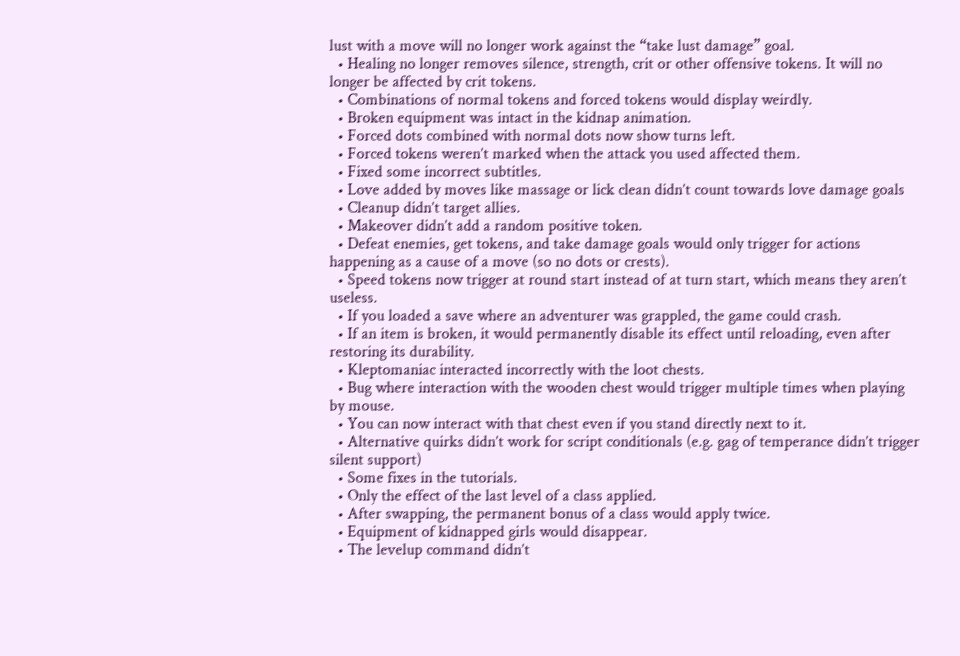lust with a move will no longer work against the “take lust damage” goal.
  • Healing no longer removes silence, strength, crit or other offensive tokens. It will no longer be affected by crit tokens.
  • Combinations of normal tokens and forced tokens would display weirdly.
  • Broken equipment was intact in the kidnap animation.
  • Forced dots combined with normal dots now show turns left.
  • Forced tokens weren’t marked when the attack you used affected them.
  • Fixed some incorrect subtitles.
  • Love added by moves like massage or lick clean didn’t count towards love damage goals
  • Cleanup didn’t target allies.
  • Makeover didn’t add a random positive token.
  • Defeat enemies, get tokens, and take damage goals would only trigger for actions happening as a cause of a move (so no dots or crests).
  • Speed tokens now trigger at round start instead of at turn start, which means they aren’t useless.
  • If you loaded a save where an adventurer was grappled, the game could crash.
  • If an item is broken, it would permanently disable its effect until reloading, even after restoring its durability.
  • Kleptomaniac interacted incorrectly with the loot chests.
  • Bug where interaction with the wooden chest would trigger multiple times when playing by mouse.
  • You can now interact with that chest even if you stand directly next to it.
  • Alternative quirks didn’t work for script conditionals (e.g. gag of temperance didn’t trigger silent support)
  • Some fixes in the tutorials.
  • Only the effect of the last level of a class applied.
  • After swapping, the permanent bonus of a class would apply twice.
  • Equipment of kidnapped girls would disappear.
  • The levelup command didn’t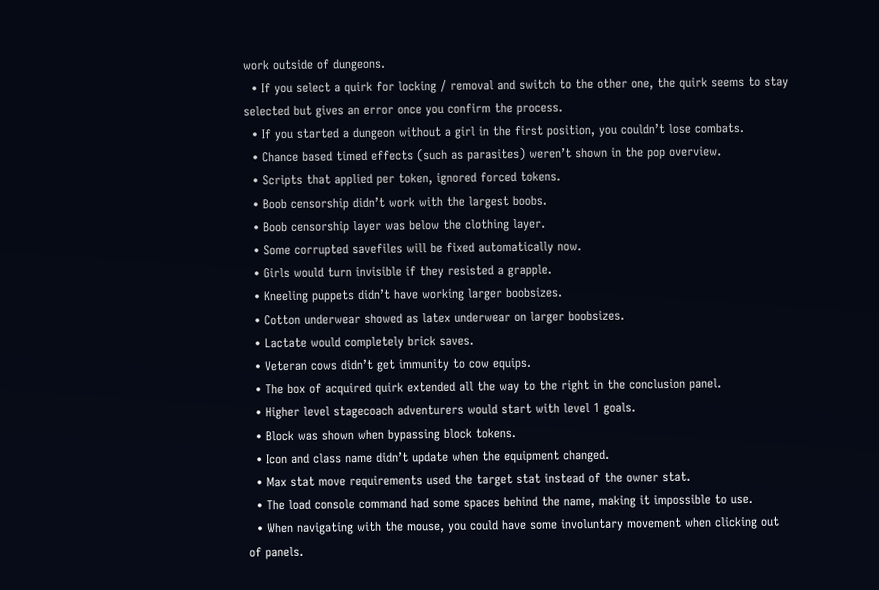work outside of dungeons.
  • If you select a quirk for locking / removal and switch to the other one, the quirk seems to stay selected but gives an error once you confirm the process.
  • If you started a dungeon without a girl in the first position, you couldn’t lose combats.
  • Chance based timed effects (such as parasites) weren’t shown in the pop overview.
  • Scripts that applied per token, ignored forced tokens.
  • Boob censorship didn’t work with the largest boobs.
  • Boob censorship layer was below the clothing layer.
  • Some corrupted savefiles will be fixed automatically now.
  • Girls would turn invisible if they resisted a grapple.
  • Kneeling puppets didn’t have working larger boobsizes.
  • Cotton underwear showed as latex underwear on larger boobsizes.
  • Lactate would completely brick saves.
  • Veteran cows didn’t get immunity to cow equips.
  • The box of acquired quirk extended all the way to the right in the conclusion panel.
  • Higher level stagecoach adventurers would start with level 1 goals.
  • Block was shown when bypassing block tokens.
  • Icon and class name didn’t update when the equipment changed.
  • Max stat move requirements used the target stat instead of the owner stat.
  • The load console command had some spaces behind the name, making it impossible to use.
  • When navigating with the mouse, you could have some involuntary movement when clicking out of panels.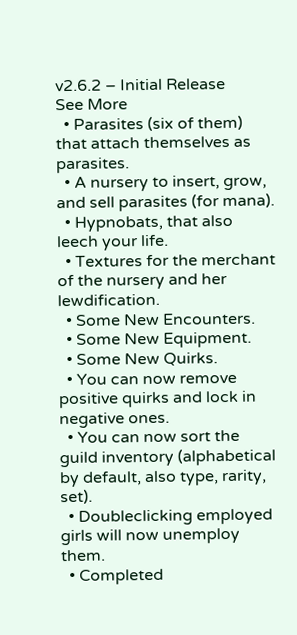v2.6.2 – Initial Release
See More
  • Parasites (six of them) that attach themselves as parasites.
  • A nursery to insert, grow, and sell parasites (for mana).
  • Hypnobats, that also leech your life.
  • Textures for the merchant of the nursery and her lewdification.
  • Some New Encounters.
  • Some New Equipment.
  • Some New Quirks.
  • You can now remove positive quirks and lock in negative ones.
  • You can now sort the guild inventory (alphabetical by default, also type, rarity, set).
  • Doubleclicking employed girls will now unemploy them.
  • Completed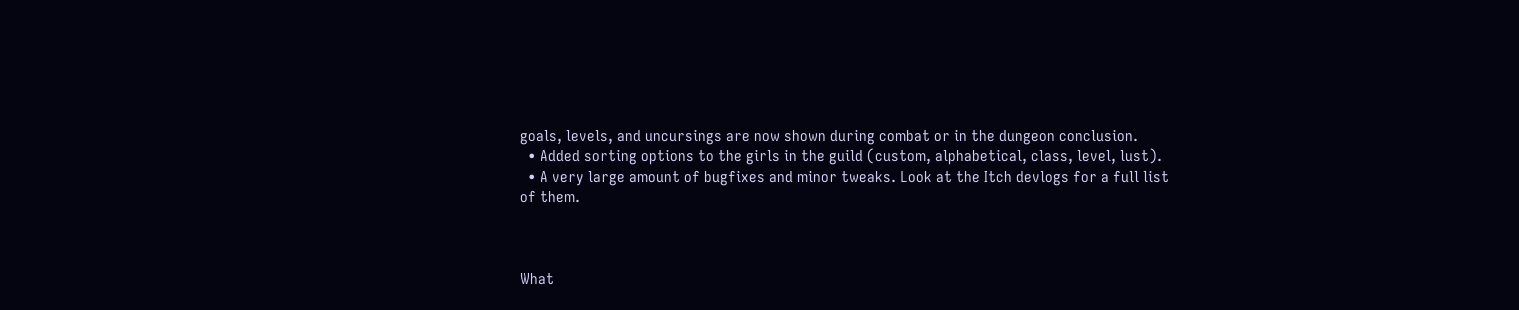goals, levels, and uncursings are now shown during combat or in the dungeon conclusion.
  • Added sorting options to the girls in the guild (custom, alphabetical, class, level, lust).
  • A very large amount of bugfixes and minor tweaks. Look at the Itch devlogs for a full list of them.



What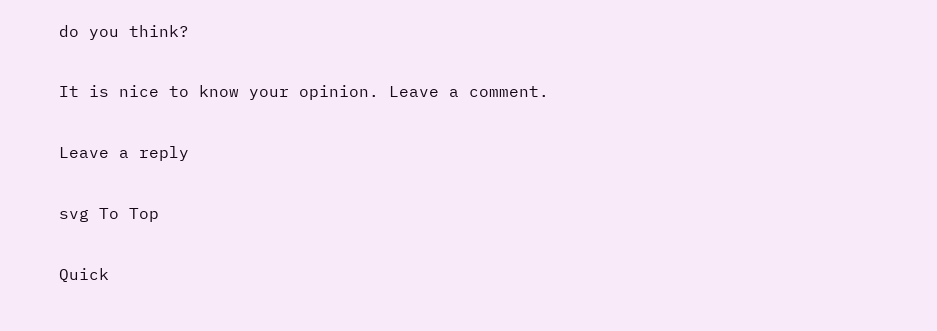do you think?

It is nice to know your opinion. Leave a comment.

Leave a reply

svg To Top

Quick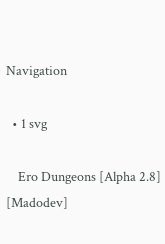Navigation

  • 1 svg

    Ero Dungeons [Alpha 2.8] [Madodev]